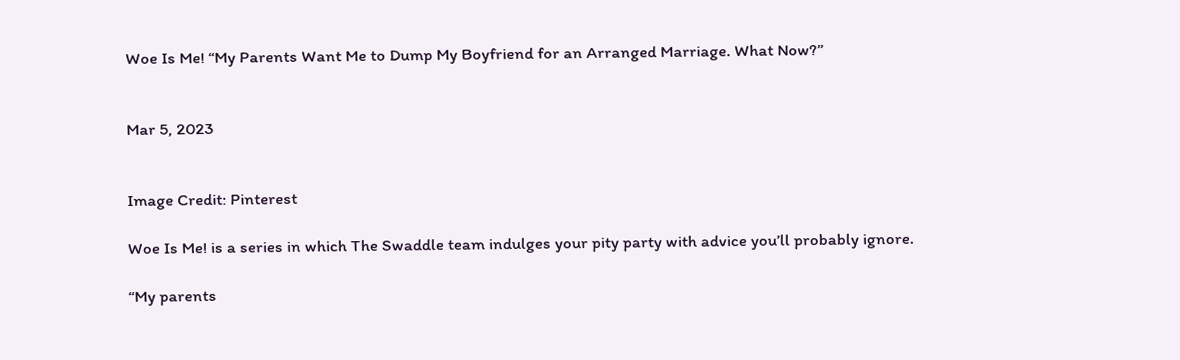Woe Is Me! “My Parents Want Me to Dump My Boyfriend for an Arranged Marriage. What Now?”


Mar 5, 2023


Image Credit: Pinterest

Woe Is Me! is a series in which The Swaddle team indulges your pity party with advice you’ll probably ignore.

“My parents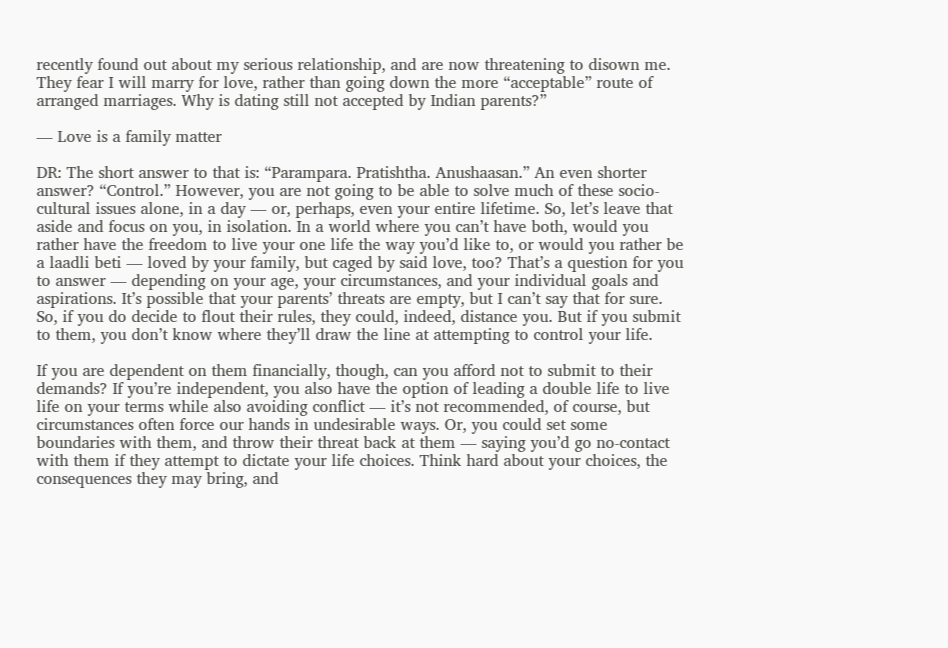recently found out about my serious relationship, and are now threatening to disown me. They fear I will marry for love, rather than going down the more “acceptable” route of arranged marriages. Why is dating still not accepted by Indian parents?”

— Love is a family matter

DR: The short answer to that is: “Parampara. Pratishtha. Anushaasan.” An even shorter answer? “Control.” However, you are not going to be able to solve much of these socio-cultural issues alone, in a day — or, perhaps, even your entire lifetime. So, let’s leave that aside and focus on you, in isolation. In a world where you can’t have both, would you rather have the freedom to live your one life the way you’d like to, or would you rather be a laadli beti — loved by your family, but caged by said love, too? That’s a question for you to answer — depending on your age, your circumstances, and your individual goals and aspirations. It’s possible that your parents’ threats are empty, but I can’t say that for sure. So, if you do decide to flout their rules, they could, indeed, distance you. But if you submit to them, you don’t know where they’ll draw the line at attempting to control your life.

If you are dependent on them financially, though, can you afford not to submit to their demands? If you’re independent, you also have the option of leading a double life to live life on your terms while also avoiding conflict — it’s not recommended, of course, but circumstances often force our hands in undesirable ways. Or, you could set some boundaries with them, and throw their threat back at them — saying you’d go no-contact with them if they attempt to dictate your life choices. Think hard about your choices, the consequences they may bring, and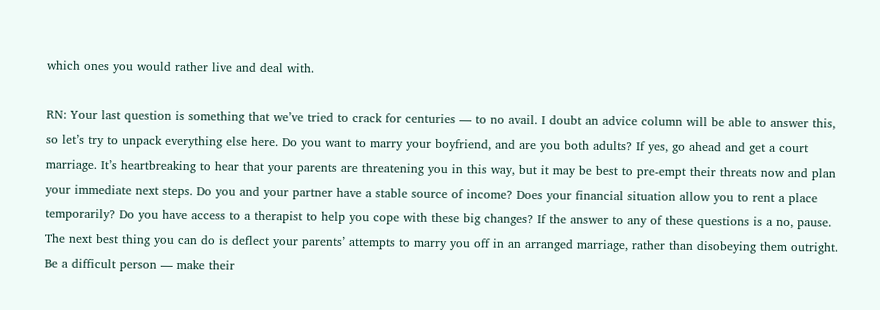which ones you would rather live and deal with.

RN: Your last question is something that we’ve tried to crack for centuries — to no avail. I doubt an advice column will be able to answer this, so let’s try to unpack everything else here. Do you want to marry your boyfriend, and are you both adults? If yes, go ahead and get a court marriage. It’s heartbreaking to hear that your parents are threatening you in this way, but it may be best to pre-empt their threats now and plan your immediate next steps. Do you and your partner have a stable source of income? Does your financial situation allow you to rent a place temporarily? Do you have access to a therapist to help you cope with these big changes? If the answer to any of these questions is a no, pause. The next best thing you can do is deflect your parents’ attempts to marry you off in an arranged marriage, rather than disobeying them outright. Be a difficult person — make their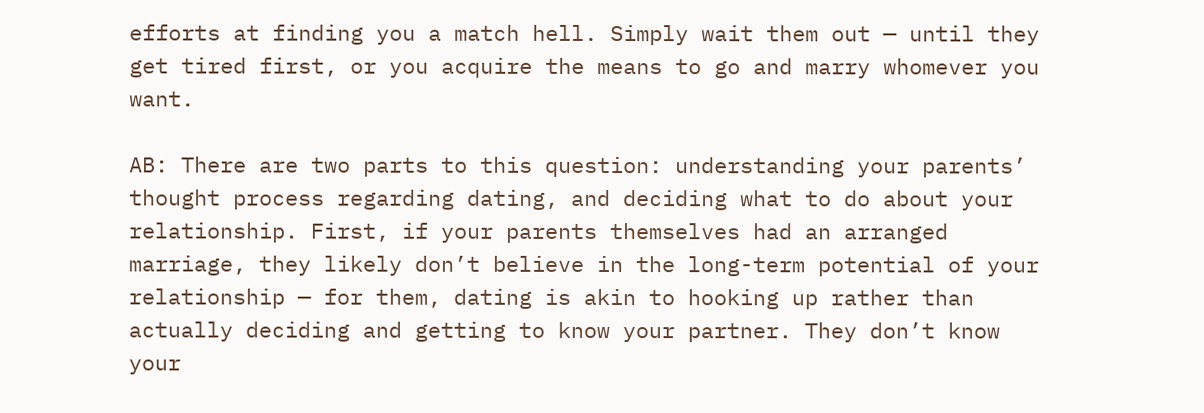efforts at finding you a match hell. Simply wait them out — until they get tired first, or you acquire the means to go and marry whomever you want.

AB: There are two parts to this question: understanding your parents’ thought process regarding dating, and deciding what to do about your relationship. First, if your parents themselves had an arranged marriage, they likely don’t believe in the long-term potential of your relationship — for them, dating is akin to hooking up rather than actually deciding and getting to know your partner. They don’t know your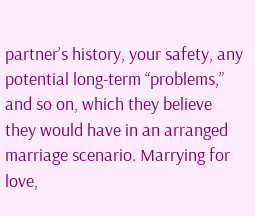partner’s history, your safety, any potential long-term “problems,” and so on, which they believe they would have in an arranged marriage scenario. Marrying for love,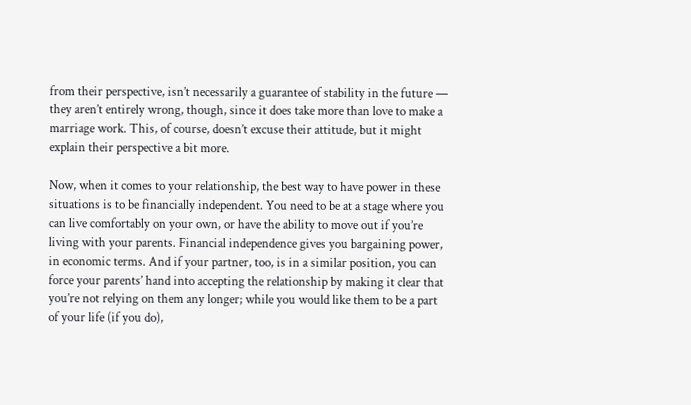from their perspective, isn’t necessarily a guarantee of stability in the future — they aren’t entirely wrong, though, since it does take more than love to make a marriage work. This, of course, doesn’t excuse their attitude, but it might explain their perspective a bit more.

Now, when it comes to your relationship, the best way to have power in these situations is to be financially independent. You need to be at a stage where you can live comfortably on your own, or have the ability to move out if you’re living with your parents. Financial independence gives you bargaining power, in economic terms. And if your partner, too, is in a similar position, you can force your parents’ hand into accepting the relationship by making it clear that you’re not relying on them any longer; while you would like them to be a part of your life (if you do),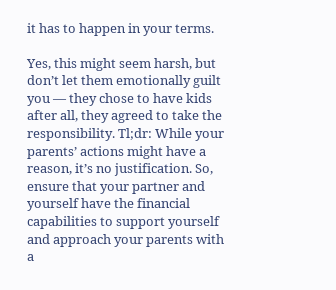it has to happen in your terms.

Yes, this might seem harsh, but don’t let them emotionally guilt you — they chose to have kids after all, they agreed to take the responsibility. Tl;dr: While your parents’ actions might have a reason, it’s no justification. So, ensure that your partner and yourself have the financial capabilities to support yourself and approach your parents with a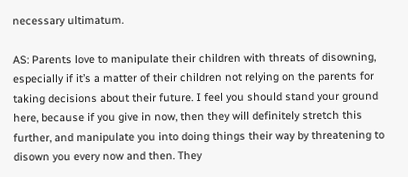necessary ultimatum.

AS: Parents love to manipulate their children with threats of disowning, especially if it’s a matter of their children not relying on the parents for taking decisions about their future. I feel you should stand your ground here, because if you give in now, then they will definitely stretch this further, and manipulate you into doing things their way by threatening to disown you every now and then. They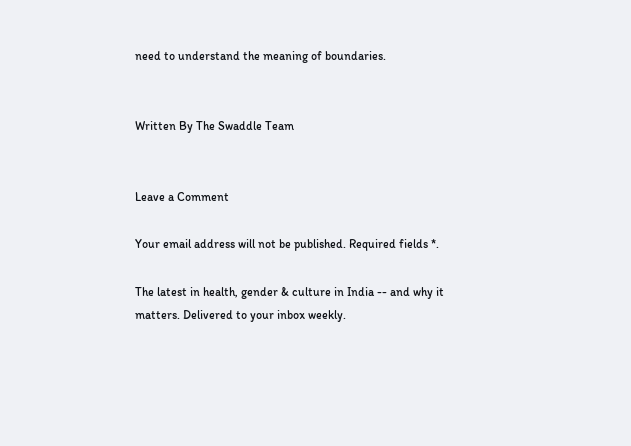need to understand the meaning of boundaries.


Written By The Swaddle Team


Leave a Comment

Your email address will not be published. Required fields *.

The latest in health, gender & culture in India -- and why it matters. Delivered to your inbox weekly.